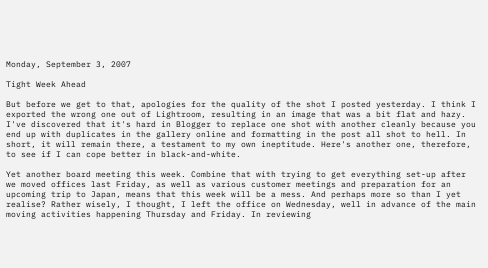Monday, September 3, 2007

Tight Week Ahead

But before we get to that, apologies for the quality of the shot I posted yesterday. I think I exported the wrong one out of Lightroom, resulting in an image that was a bit flat and hazy. I've discovered that it's hard in Blogger to replace one shot with another cleanly because you end up with duplicates in the gallery online and formatting in the post all shot to hell. In short, it will remain there, a testament to my own ineptitude. Here's another one, therefore, to see if I can cope better in black-and-white.

Yet another board meeting this week. Combine that with trying to get everything set-up after we moved offices last Friday, as well as various customer meetings and preparation for an upcoming trip to Japan, means that this week will be a mess. And perhaps more so than I yet realise? Rather wisely, I thought, I left the office on Wednesday, well in advance of the main moving activities happening Thursday and Friday. In reviewing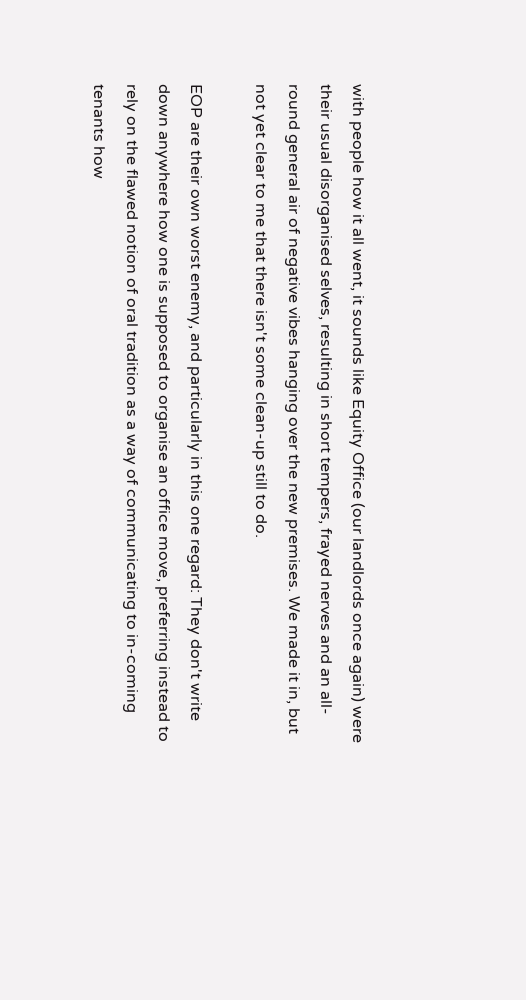with people how it all went, it sounds like Equity Office (our landlords once again) were their usual disorganised selves, resulting in short tempers, frayed nerves and an all-round general air of negative vibes hanging over the new premises. We made it in, but not yet clear to me that there isn't some clean-up still to do.

EOP are their own worst enemy, and particularly in this one regard: They don't write down anywhere how one is supposed to organise an office move, preferring instead to rely on the flawed notion of oral tradition as a way of communicating to in-coming tenants how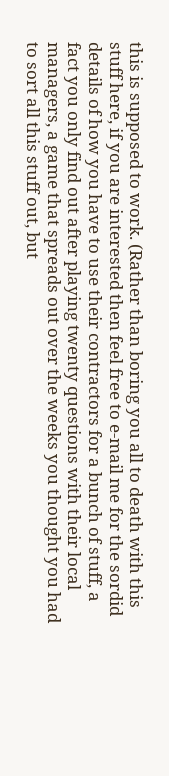this is supposed to work. (Rather than boring you all to death with this stuff here, if you are interested then feel free to e-mail me for the sordid details of how you have to use their contractors for a bunch of stuff, a fact you only find out after playing twenty questions with their local managers, a game that spreads out over the weeks you thought you had to sort all this stuff out, but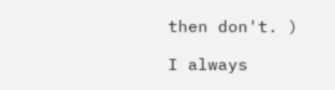then don't. )

I always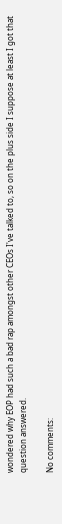wondered why EOP had such a bad rap amongst other CEOs I've talked to, so on the plus side I suppose at least I got that question answered.

No comments: